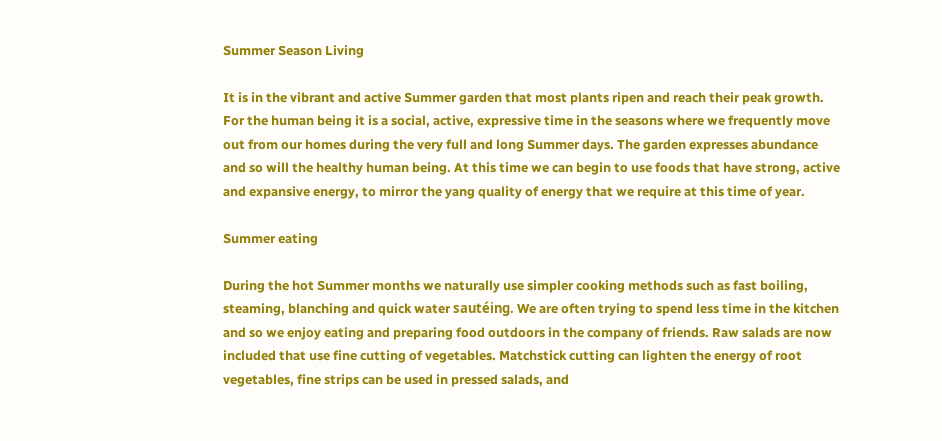Summer Season Living

It is in the vibrant and active Summer garden that most plants ripen and reach their peak growth. For the human being it is a social, active, expressive time in the seasons where we frequently move out from our homes during the very full and long Summer days. The garden expresses abundance and so will the healthy human being. At this time we can begin to use foods that have strong, active and expansive energy, to mirror the yang quality of energy that we require at this time of year.

Summer eating

During the hot Summer months we naturally use simpler cooking methods such as fast boiling, steaming, blanching and quick water sautéing. We are often trying to spend less time in the kitchen and so we enjoy eating and preparing food outdoors in the company of friends. Raw salads are now included that use fine cutting of vegetables. Matchstick cutting can lighten the energy of root vegetables, fine strips can be used in pressed salads, and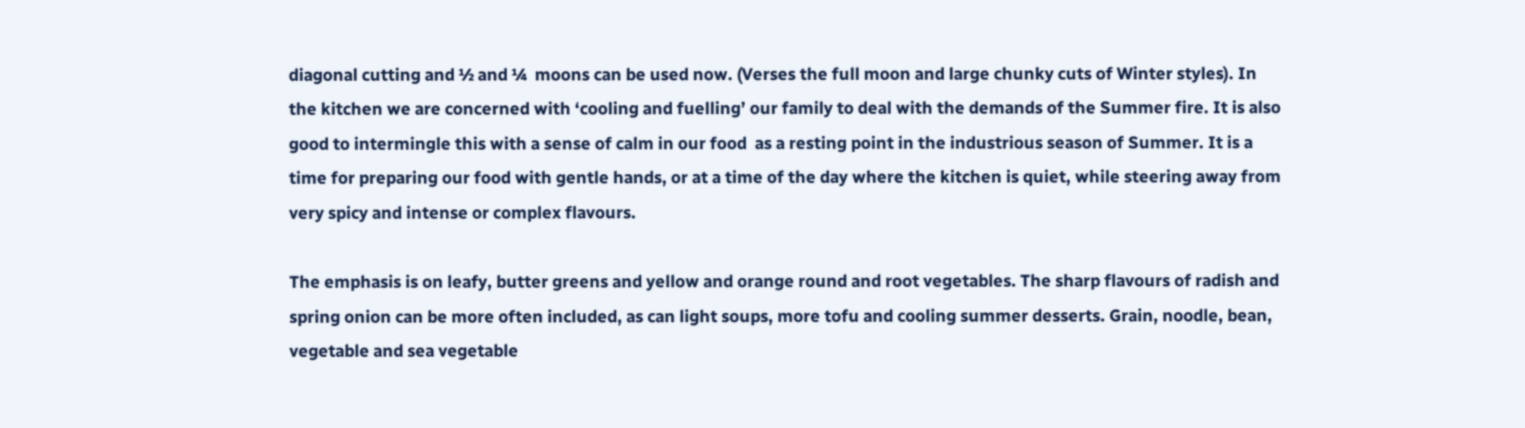diagonal cutting and ½ and ¼  moons can be used now. (Verses the full moon and large chunky cuts of Winter styles). In the kitchen we are concerned with ‘cooling and fuelling’ our family to deal with the demands of the Summer fire. It is also good to intermingle this with a sense of calm in our food  as a resting point in the industrious season of Summer. It is a time for preparing our food with gentle hands, or at a time of the day where the kitchen is quiet, while steering away from very spicy and intense or complex flavours.

The emphasis is on leafy, butter greens and yellow and orange round and root vegetables. The sharp flavours of radish and spring onion can be more often included, as can light soups, more tofu and cooling summer desserts. Grain, noodle, bean, vegetable and sea vegetable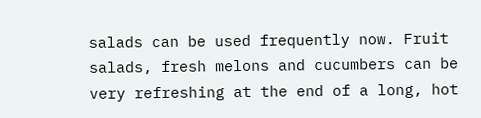salads can be used frequently now. Fruit salads, fresh melons and cucumbers can be very refreshing at the end of a long, hot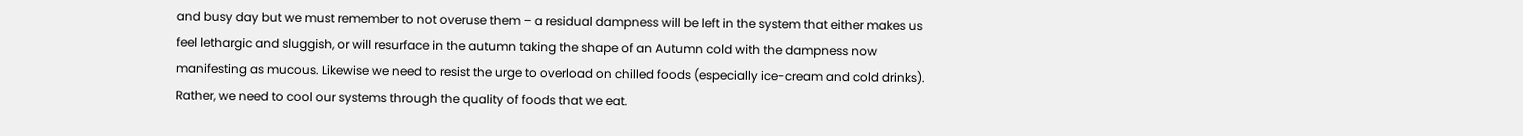and busy day but we must remember to not overuse them – a residual dampness will be left in the system that either makes us feel lethargic and sluggish, or will resurface in the autumn taking the shape of an Autumn cold with the dampness now manifesting as mucous. Likewise we need to resist the urge to overload on chilled foods (especially ice-cream and cold drinks). Rather, we need to cool our systems through the quality of foods that we eat.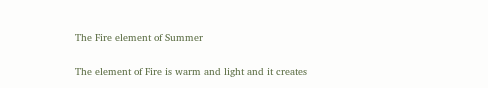The Fire element of Summer

The element of Fire is warm and light and it creates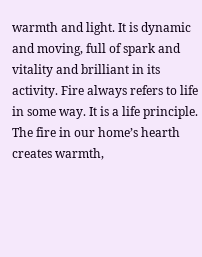warmth and light. It is dynamic and moving, full of spark and vitality and brilliant in its activity. Fire always refers to life in some way. It is a life principle. The fire in our home’s hearth creates warmth,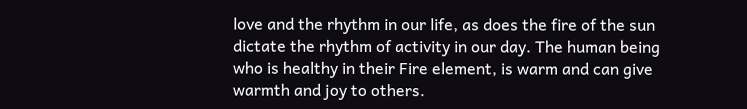love and the rhythm in our life, as does the fire of the sun dictate the rhythm of activity in our day. The human being who is healthy in their Fire element, is warm and can give warmth and joy to others.